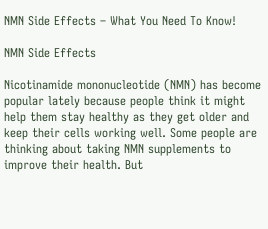NMN Side Effects – What You Need To Know!

NMN Side Effects

Nicotinamide mononucleotide (NMN) has become popular lately because people think it might help them stay healthy as they get older and keep their cells working well. Some people are thinking about taking NMN supplements to improve their health. But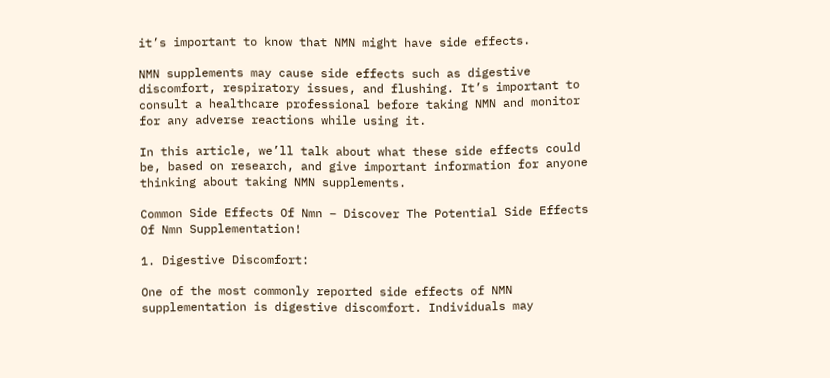it’s important to know that NMN might have side effects.

NMN supplements may cause side effects such as digestive discomfort, respiratory issues, and flushing. It’s important to consult a healthcare professional before taking NMN and monitor for any adverse reactions while using it.

In this article, we’ll talk about what these side effects could be, based on research, and give important information for anyone thinking about taking NMN supplements.

Common Side Effects Of Nmn – Discover The Potential Side Effects Of Nmn Supplementation!

1. Digestive Discomfort:

One of the most commonly reported side effects of NMN supplementation is digestive discomfort. Individuals may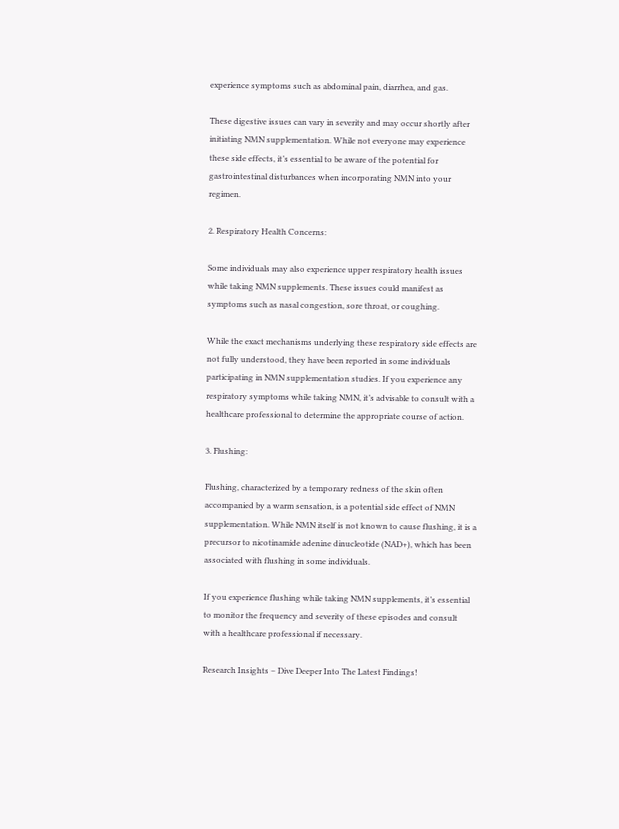experience symptoms such as abdominal pain, diarrhea, and gas.

These digestive issues can vary in severity and may occur shortly after initiating NMN supplementation. While not everyone may experience these side effects, it’s essential to be aware of the potential for gastrointestinal disturbances when incorporating NMN into your regimen.

2. Respiratory Health Concerns:

Some individuals may also experience upper respiratory health issues while taking NMN supplements. These issues could manifest as symptoms such as nasal congestion, sore throat, or coughing.

While the exact mechanisms underlying these respiratory side effects are not fully understood, they have been reported in some individuals participating in NMN supplementation studies. If you experience any respiratory symptoms while taking NMN, it’s advisable to consult with a healthcare professional to determine the appropriate course of action.

3. Flushing:

Flushing, characterized by a temporary redness of the skin often accompanied by a warm sensation, is a potential side effect of NMN supplementation. While NMN itself is not known to cause flushing, it is a precursor to nicotinamide adenine dinucleotide (NAD+), which has been associated with flushing in some individuals.

If you experience flushing while taking NMN supplements, it’s essential to monitor the frequency and severity of these episodes and consult with a healthcare professional if necessary.

Research Insights – Dive Deeper Into The Latest Findings!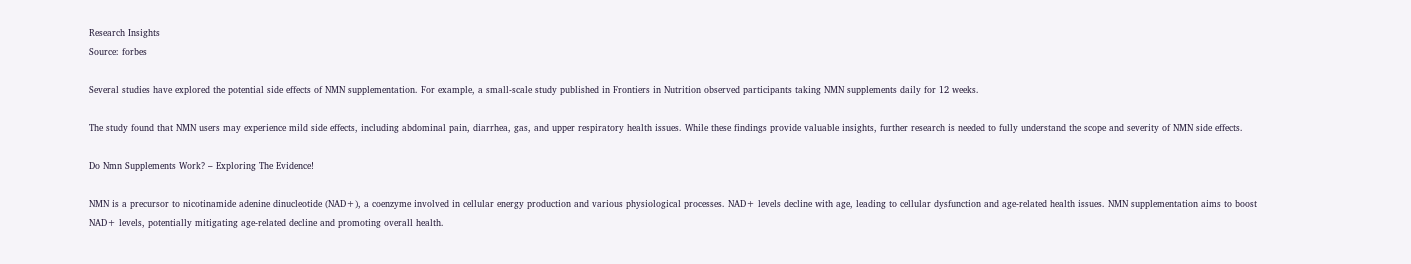Research Insights
Source: forbes

Several studies have explored the potential side effects of NMN supplementation. For example, a small-scale study published in Frontiers in Nutrition observed participants taking NMN supplements daily for 12 weeks.

The study found that NMN users may experience mild side effects, including abdominal pain, diarrhea, gas, and upper respiratory health issues. While these findings provide valuable insights, further research is needed to fully understand the scope and severity of NMN side effects.

Do Nmn Supplements Work? – Exploring The Evidence!

NMN is a precursor to nicotinamide adenine dinucleotide (NAD+), a coenzyme involved in cellular energy production and various physiological processes. NAD+ levels decline with age, leading to cellular dysfunction and age-related health issues. NMN supplementation aims to boost NAD+ levels, potentially mitigating age-related decline and promoting overall health.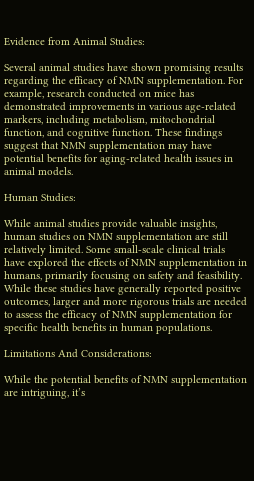Evidence from Animal Studies:

Several animal studies have shown promising results regarding the efficacy of NMN supplementation. For example, research conducted on mice has demonstrated improvements in various age-related markers, including metabolism, mitochondrial function, and cognitive function. These findings suggest that NMN supplementation may have potential benefits for aging-related health issues in animal models.

Human Studies:

While animal studies provide valuable insights, human studies on NMN supplementation are still relatively limited. Some small-scale clinical trials have explored the effects of NMN supplementation in humans, primarily focusing on safety and feasibility. While these studies have generally reported positive outcomes, larger and more rigorous trials are needed to assess the efficacy of NMN supplementation for specific health benefits in human populations.

Limitations And Considerations:

While the potential benefits of NMN supplementation are intriguing, it’s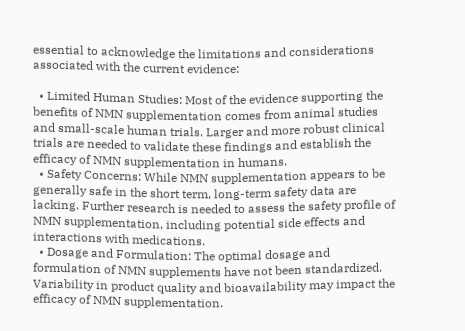essential to acknowledge the limitations and considerations associated with the current evidence:

  • Limited Human Studies: Most of the evidence supporting the benefits of NMN supplementation comes from animal studies and small-scale human trials. Larger and more robust clinical trials are needed to validate these findings and establish the efficacy of NMN supplementation in humans.
  • Safety Concerns: While NMN supplementation appears to be generally safe in the short term, long-term safety data are lacking. Further research is needed to assess the safety profile of NMN supplementation, including potential side effects and interactions with medications.
  • Dosage and Formulation: The optimal dosage and formulation of NMN supplements have not been standardized. Variability in product quality and bioavailability may impact the efficacy of NMN supplementation.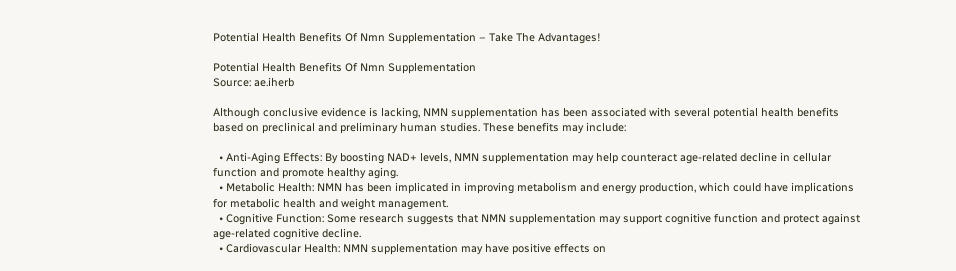Potential Health Benefits Of Nmn Supplementation – Take The Advantages!

Potential Health Benefits Of Nmn Supplementation
Source: ae.iherb

Although conclusive evidence is lacking, NMN supplementation has been associated with several potential health benefits based on preclinical and preliminary human studies. These benefits may include:

  • Anti-Aging Effects: By boosting NAD+ levels, NMN supplementation may help counteract age-related decline in cellular function and promote healthy aging.
  • Metabolic Health: NMN has been implicated in improving metabolism and energy production, which could have implications for metabolic health and weight management.
  • Cognitive Function: Some research suggests that NMN supplementation may support cognitive function and protect against age-related cognitive decline.
  • Cardiovascular Health: NMN supplementation may have positive effects on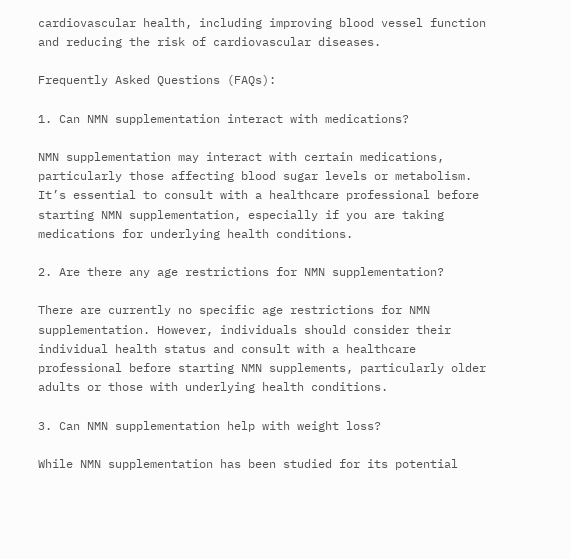cardiovascular health, including improving blood vessel function and reducing the risk of cardiovascular diseases.

Frequently Asked Questions (FAQs):

1. Can NMN supplementation interact with medications?

NMN supplementation may interact with certain medications, particularly those affecting blood sugar levels or metabolism. It’s essential to consult with a healthcare professional before starting NMN supplementation, especially if you are taking medications for underlying health conditions.

2. Are there any age restrictions for NMN supplementation?

There are currently no specific age restrictions for NMN supplementation. However, individuals should consider their individual health status and consult with a healthcare professional before starting NMN supplements, particularly older adults or those with underlying health conditions.

3. Can NMN supplementation help with weight loss?

While NMN supplementation has been studied for its potential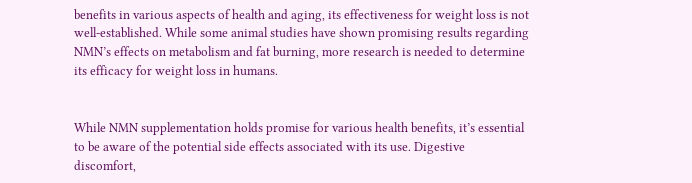benefits in various aspects of health and aging, its effectiveness for weight loss is not well-established. While some animal studies have shown promising results regarding NMN’s effects on metabolism and fat burning, more research is needed to determine its efficacy for weight loss in humans.


While NMN supplementation holds promise for various health benefits, it’s essential to be aware of the potential side effects associated with its use. Digestive discomfort,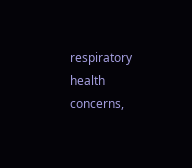respiratory health concerns,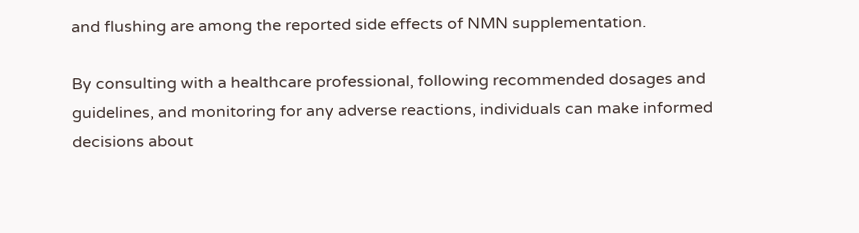and flushing are among the reported side effects of NMN supplementation.

By consulting with a healthcare professional, following recommended dosages and guidelines, and monitoring for any adverse reactions, individuals can make informed decisions about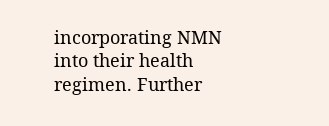incorporating NMN into their health regimen. Further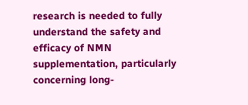research is needed to fully understand the safety and efficacy of NMN supplementation, particularly concerning long-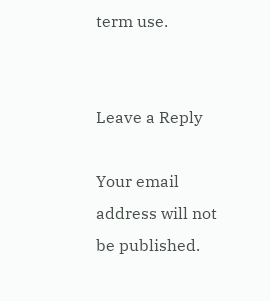term use.


Leave a Reply

Your email address will not be published.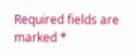Required fields are marked *